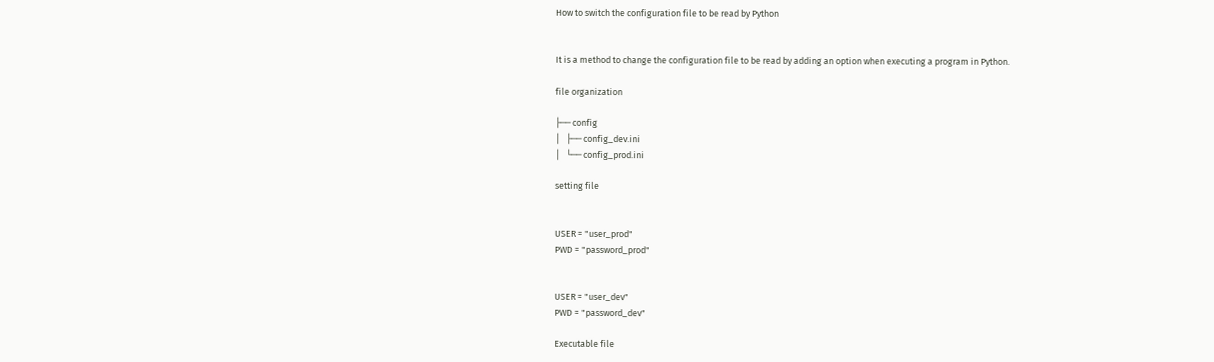How to switch the configuration file to be read by Python


It is a method to change the configuration file to be read by adding an option when executing a program in Python.

file organization

├── config
│   ├── config_dev.ini
│   └── config_prod.ini

setting file


USER = "user_prod"
PWD = "password_prod"


USER = "user_dev"
PWD = "password_dev"

Executable file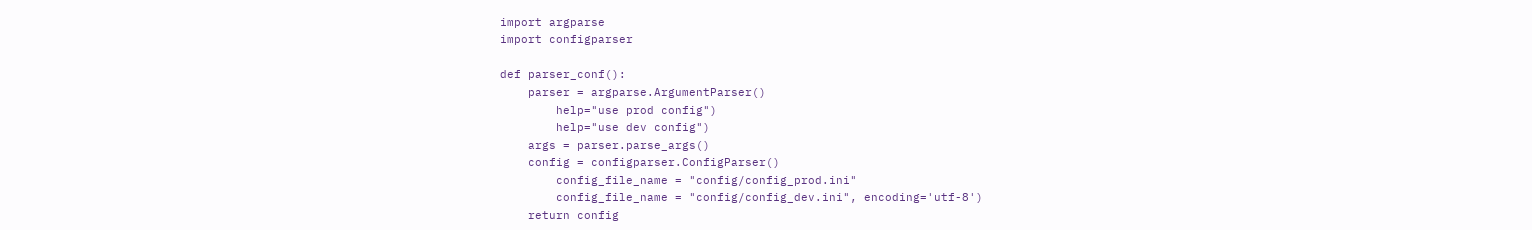import argparse
import configparser

def parser_conf():
    parser = argparse.ArgumentParser()
        help="use prod config")
        help="use dev config")
    args = parser.parse_args()
    config = configparser.ConfigParser()
        config_file_name = "config/config_prod.ini"
        config_file_name = "config/config_dev.ini", encoding='utf-8')
    return config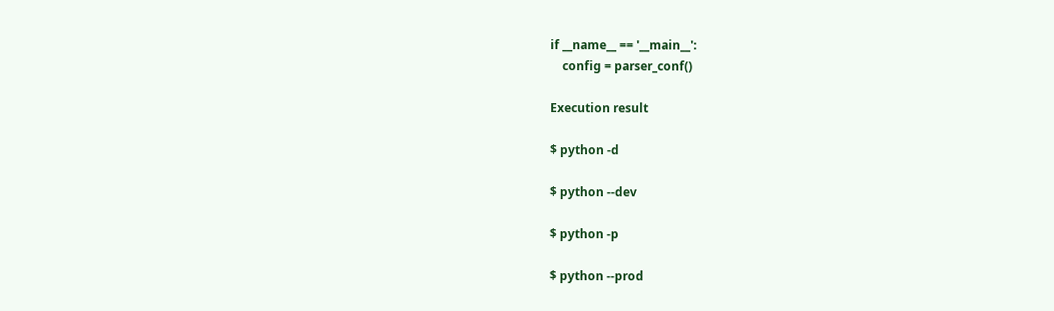if __name__ == '__main__':
    config = parser_conf()

Execution result

$ python -d

$ python --dev

$ python -p

$ python --prod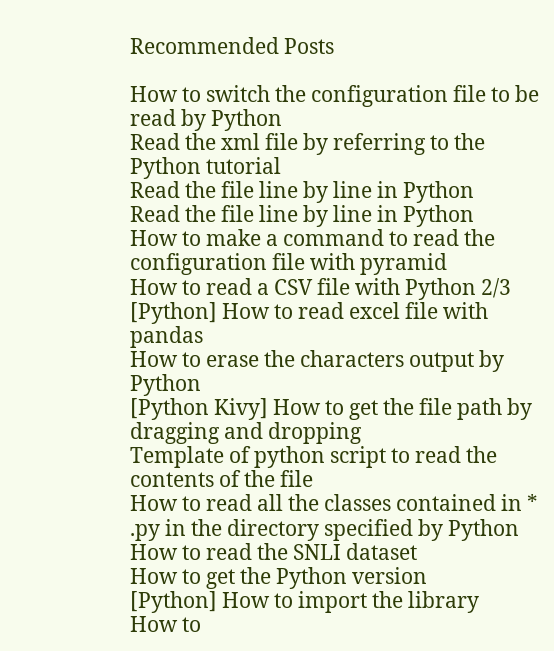Recommended Posts

How to switch the configuration file to be read by Python
Read the xml file by referring to the Python tutorial
Read the file line by line in Python
Read the file line by line in Python
How to make a command to read the configuration file with pyramid
How to read a CSV file with Python 2/3
[Python] How to read excel file with pandas
How to erase the characters output by Python
[Python Kivy] How to get the file path by dragging and dropping
Template of python script to read the contents of the file
How to read all the classes contained in * .py in the directory specified by Python
How to read the SNLI dataset
How to get the Python version
[Python] How to import the library
How to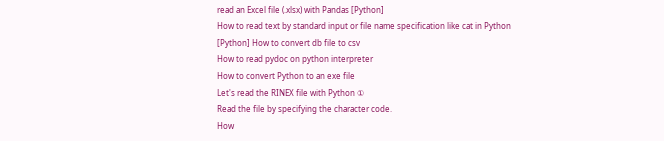read an Excel file (.xlsx) with Pandas [Python]
How to read text by standard input or file name specification like cat in Python
[Python] How to convert db file to csv
How to read pydoc on python interpreter
How to convert Python to an exe file
Let's read the RINEX file with Python ①
Read the file by specifying the character code.
How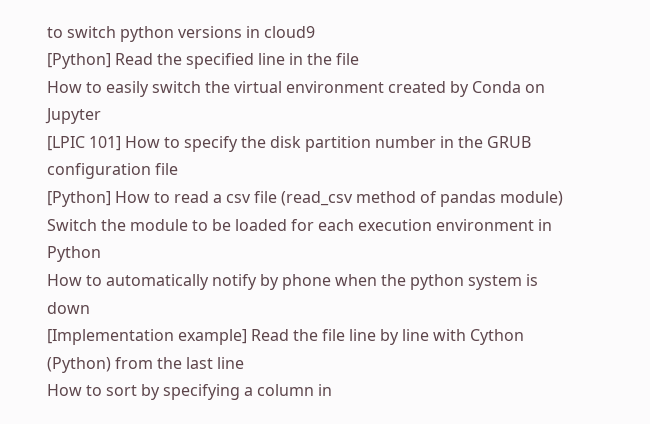to switch python versions in cloud9
[Python] Read the specified line in the file
How to easily switch the virtual environment created by Conda on Jupyter
[LPIC 101] How to specify the disk partition number in the GRUB configuration file
[Python] How to read a csv file (read_csv method of pandas module)
Switch the module to be loaded for each execution environment in Python
How to automatically notify by phone when the python system is down
[Implementation example] Read the file line by line with Cython (Python) from the last line
How to sort by specifying a column in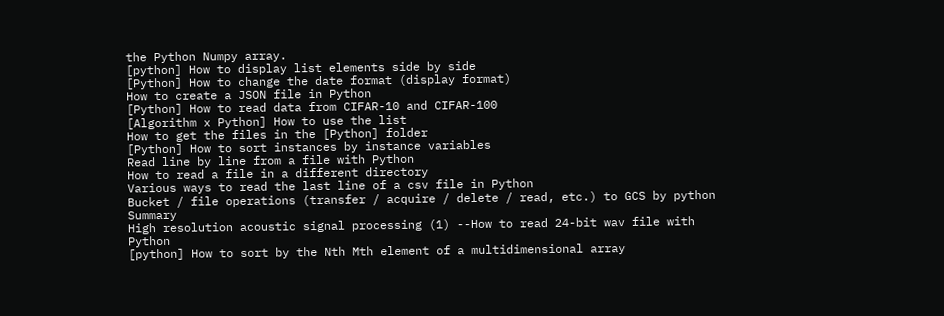the Python Numpy array.
[python] How to display list elements side by side
[Python] How to change the date format (display format)
How to create a JSON file in Python
[Python] How to read data from CIFAR-10 and CIFAR-100
[Algorithm x Python] How to use the list
How to get the files in the [Python] folder
[Python] How to sort instances by instance variables
Read line by line from a file with Python
How to read a file in a different directory
Various ways to read the last line of a csv file in Python
Bucket / file operations (transfer / acquire / delete / read, etc.) to GCS by python Summary
High resolution acoustic signal processing (1) --How to read 24-bit wav file with Python
[python] How to sort by the Nth Mth element of a multidimensional array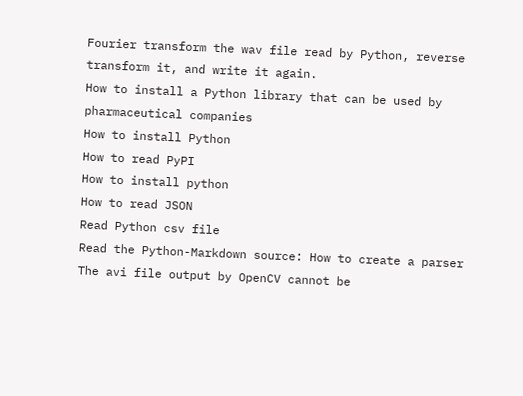Fourier transform the wav file read by Python, reverse transform it, and write it again.
How to install a Python library that can be used by pharmaceutical companies
How to install Python
How to read PyPI
How to install python
How to read JSON
Read Python csv file
Read the Python-Markdown source: How to create a parser
The avi file output by OpenCV cannot be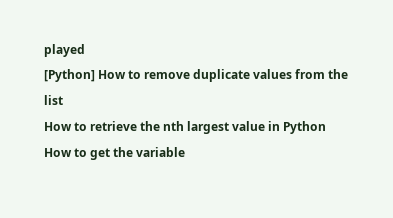played
[Python] How to remove duplicate values from the list
How to retrieve the nth largest value in Python
How to get the variable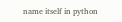name itself in python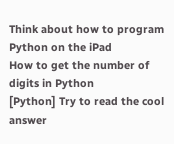Think about how to program Python on the iPad
How to get the number of digits in Python
[Python] Try to read the cool answer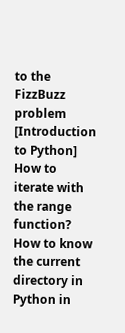to the FizzBuzz problem
[Introduction to Python] How to iterate with the range function?
How to know the current directory in Python in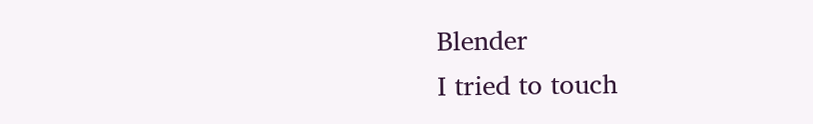Blender
I tried to touch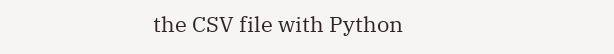the CSV file with Python